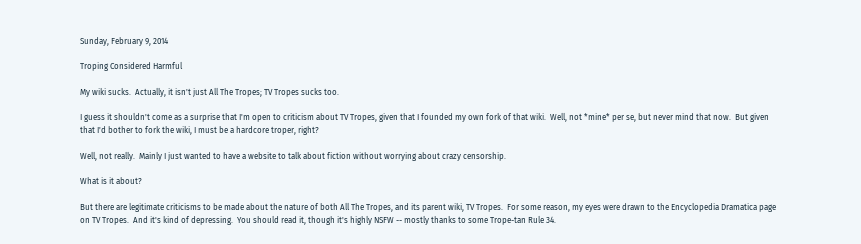Sunday, February 9, 2014

Troping Considered Harmful

My wiki sucks.  Actually, it isn't just All The Tropes; TV Tropes sucks too.

I guess it shouldn't come as a surprise that I'm open to criticism about TV Tropes, given that I founded my own fork of that wiki.  Well, not *mine* per se, but never mind that now.  But given that I'd bother to fork the wiki, I must be a hardcore troper, right?

Well, not really.  Mainly I just wanted to have a website to talk about fiction without worrying about crazy censorship.

What is it about?

But there are legitimate criticisms to be made about the nature of both All The Tropes, and its parent wiki, TV Tropes.  For some reason, my eyes were drawn to the Encyclopedia Dramatica page on TV Tropes.  And it's kind of depressing.  You should read it, though it's highly NSFW -- mostly thanks to some Trope-tan Rule 34.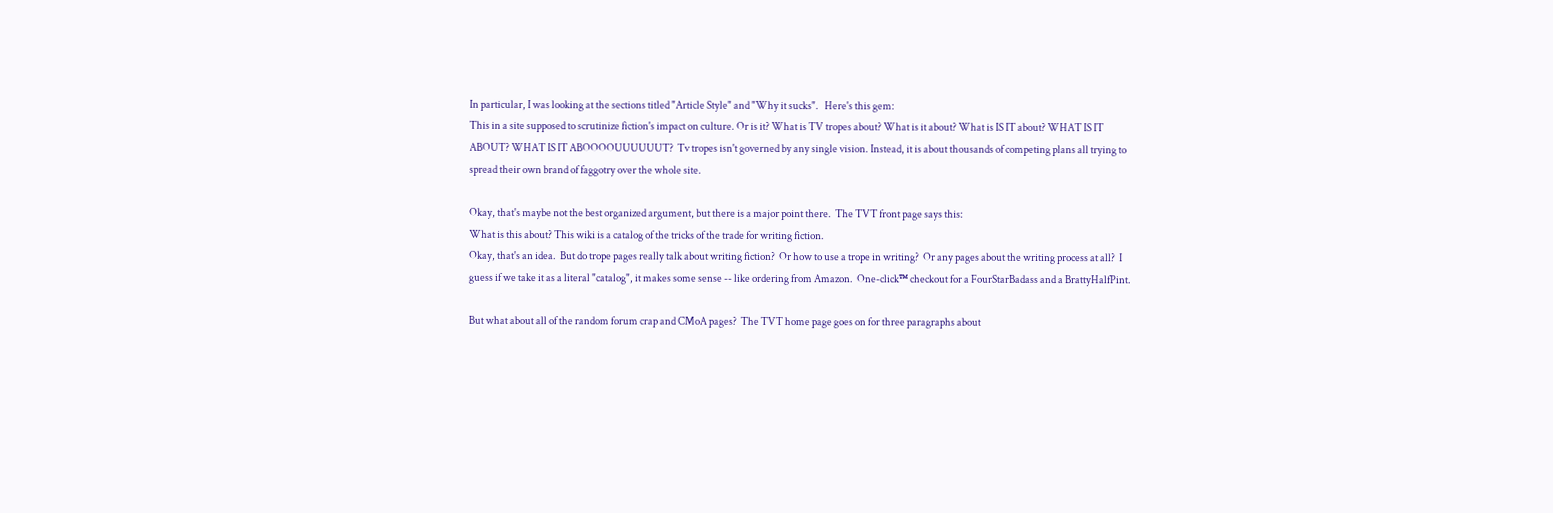In particular, I was looking at the sections titled "Article Style" and "Why it sucks".   Here's this gem:
This in a site supposed to scrutinize fiction's impact on culture. Or is it? What is TV tropes about? What is it about? What is IS IT about? WHAT IS IT ABOUT? WHAT IS IT ABOOOOUUUUUUT?  Tv tropes isn't governed by any single vision. Instead, it is about thousands of competing plans all trying to spread their own brand of faggotry over the whole site.

Okay, that's maybe not the best organized argument, but there is a major point there.  The TVT front page says this:
What is this about? This wiki is a catalog of the tricks of the trade for writing fiction.
Okay, that's an idea.  But do trope pages really talk about writing fiction?  Or how to use a trope in writing?  Or any pages about the writing process at all?  I guess if we take it as a literal "catalog", it makes some sense -- like ordering from Amazon.  One-click™ checkout for a FourStarBadass and a BrattyHalfPint.

But what about all of the random forum crap and CMoA pages?  The TVT home page goes on for three paragraphs about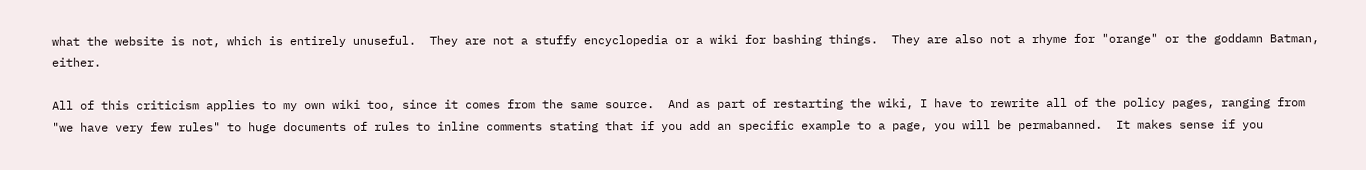what the website is not, which is entirely unuseful.  They are not a stuffy encyclopedia or a wiki for bashing things.  They are also not a rhyme for "orange" or the goddamn Batman, either.

All of this criticism applies to my own wiki too, since it comes from the same source.  And as part of restarting the wiki, I have to rewrite all of the policy pages, ranging from "we have very few rules" to huge documents of rules to inline comments stating that if you add an specific example to a page, you will be permabanned.  It makes sense if you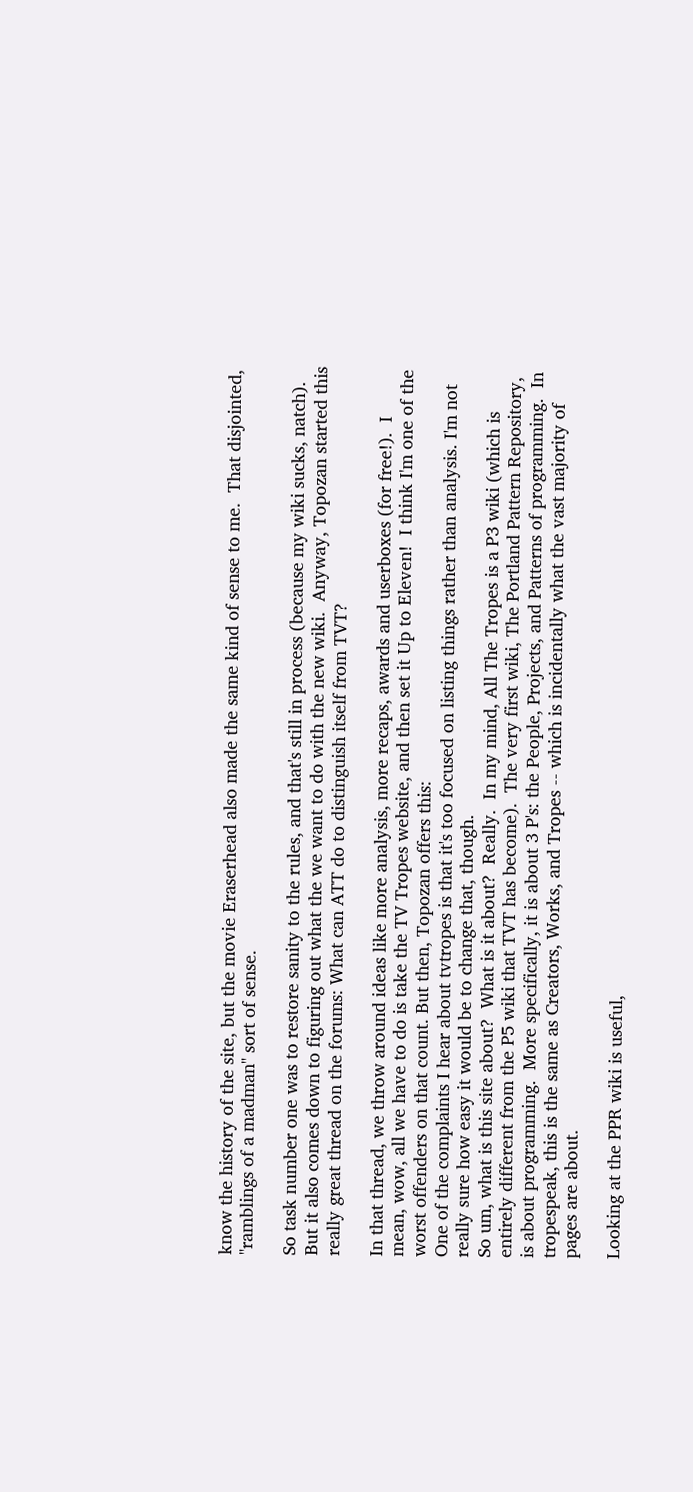know the history of the site, but the movie Eraserhead also made the same kind of sense to me.  That disjointed, "ramblings of a madman" sort of sense.

So task number one was to restore sanity to the rules, and that's still in process (because my wiki sucks, natch).  But it also comes down to figuring out what the we want to do with the new wiki.  Anyway, Topozan started this really great thread on the forums: What can ATT do to distinguish itself from TVT?

In that thread, we throw around ideas like more analysis, more recaps, awards and userboxes (for free!).  I mean, wow, all we have to do is take the TV Tropes website, and then set it Up to Eleven!  I think I'm one of the worst offenders on that count. But then, Topozan offers this:
One of the complaints I hear about tvtropes is that it's too focused on listing things rather than analysis. I'm not really sure how easy it would be to change that, though.
So um, what is this site about?  What is it about?  Really.  In my mind, All The Tropes is a P3 wiki (which is entirely different from the P5 wiki that TVT has become).  The very first wiki, The Portland Pattern Repository, is about programming.  More specifically, it is about 3 P's: the People, Projects, and Patterns of programming.  In tropespeak, this is the same as Creators, Works, and Tropes -- which is incidentally what the vast majority of pages are about.

Looking at the PPR wiki is useful,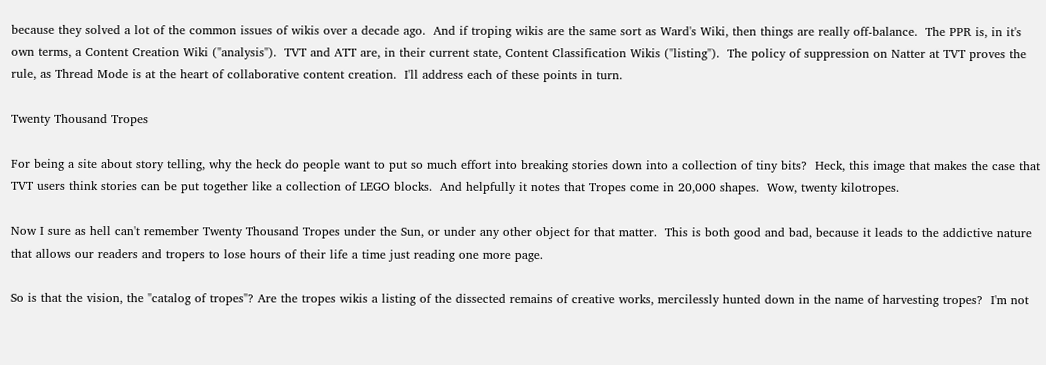because they solved a lot of the common issues of wikis over a decade ago.  And if troping wikis are the same sort as Ward's Wiki, then things are really off-balance.  The PPR is, in it's own terms, a Content Creation Wiki ("analysis").  TVT and ATT are, in their current state, Content Classification Wikis ("listing").  The policy of suppression on Natter at TVT proves the rule, as Thread Mode is at the heart of collaborative content creation.  I'll address each of these points in turn.

Twenty Thousand Tropes

For being a site about story telling, why the heck do people want to put so much effort into breaking stories down into a collection of tiny bits?  Heck, this image that makes the case that TVT users think stories can be put together like a collection of LEGO blocks.  And helpfully it notes that Tropes come in 20,000 shapes.  Wow, twenty kilotropes.

Now I sure as hell can't remember Twenty Thousand Tropes under the Sun, or under any other object for that matter.  This is both good and bad, because it leads to the addictive nature that allows our readers and tropers to lose hours of their life a time just reading one more page.

So is that the vision, the "catalog of tropes"? Are the tropes wikis a listing of the dissected remains of creative works, mercilessly hunted down in the name of harvesting tropes?  I'm not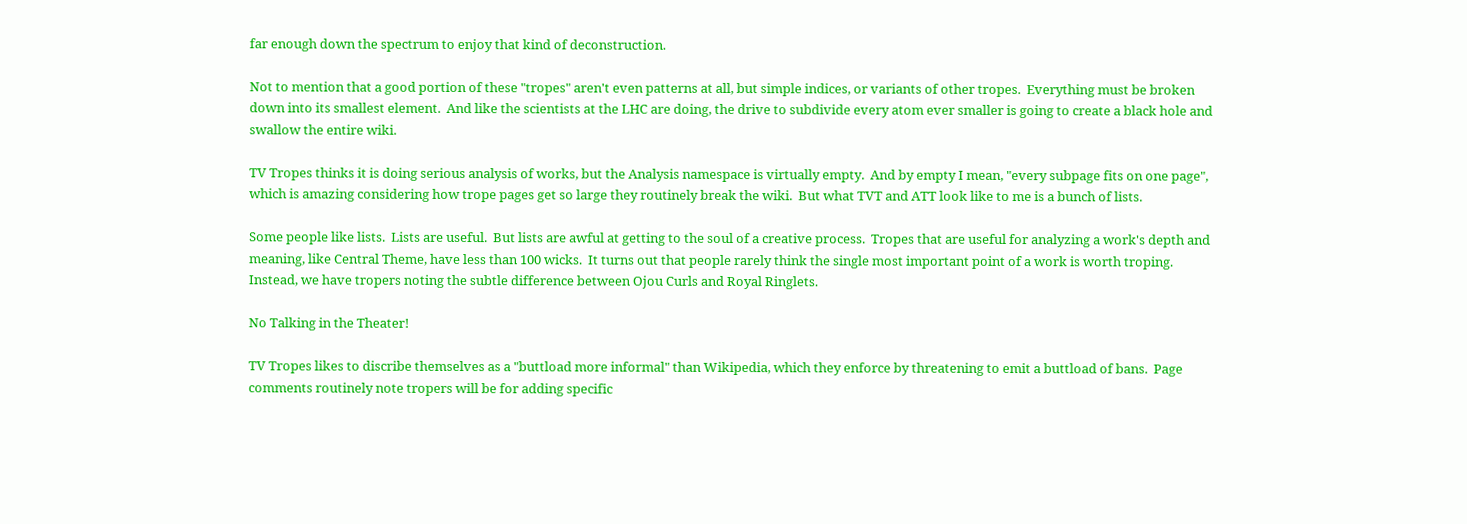far enough down the spectrum to enjoy that kind of deconstruction.

Not to mention that a good portion of these "tropes" aren't even patterns at all, but simple indices, or variants of other tropes.  Everything must be broken down into its smallest element.  And like the scientists at the LHC are doing, the drive to subdivide every atom ever smaller is going to create a black hole and swallow the entire wiki.

TV Tropes thinks it is doing serious analysis of works, but the Analysis namespace is virtually empty.  And by empty I mean, "every subpage fits on one page", which is amazing considering how trope pages get so large they routinely break the wiki.  But what TVT and ATT look like to me is a bunch of lists.

Some people like lists.  Lists are useful.  But lists are awful at getting to the soul of a creative process.  Tropes that are useful for analyzing a work's depth and meaning, like Central Theme, have less than 100 wicks.  It turns out that people rarely think the single most important point of a work is worth troping.  Instead, we have tropers noting the subtle difference between Ojou Curls and Royal Ringlets.

No Talking in the Theater!

TV Tropes likes to discribe themselves as a "buttload more informal" than Wikipedia, which they enforce by threatening to emit a buttload of bans.  Page comments routinely note tropers will be for adding specific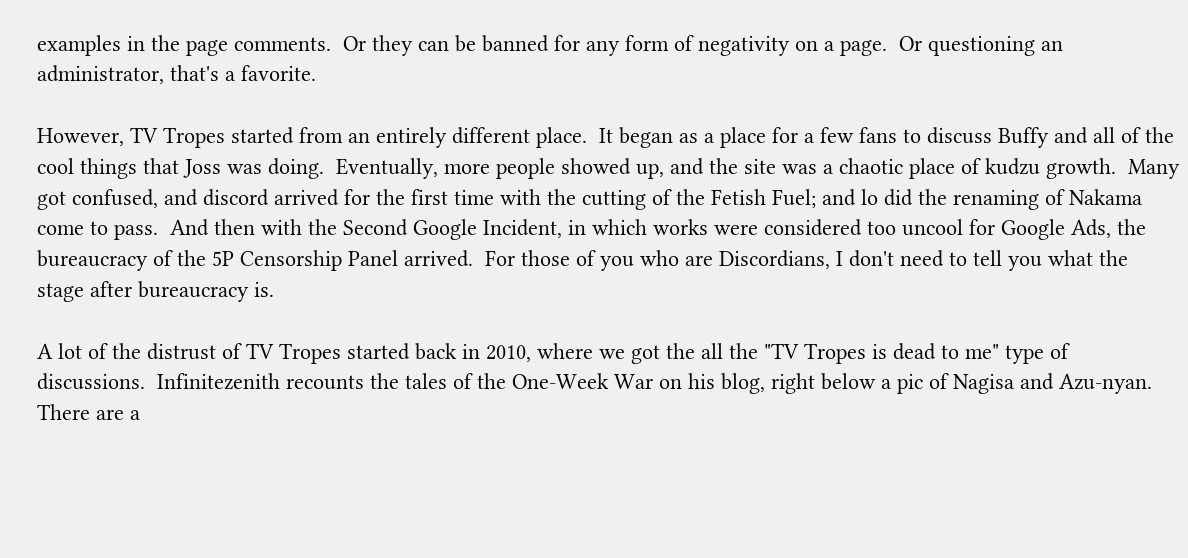examples in the page comments.  Or they can be banned for any form of negativity on a page.  Or questioning an administrator, that's a favorite.

However, TV Tropes started from an entirely different place.  It began as a place for a few fans to discuss Buffy and all of the cool things that Joss was doing.  Eventually, more people showed up, and the site was a chaotic place of kudzu growth.  Many got confused, and discord arrived for the first time with the cutting of the Fetish Fuel; and lo did the renaming of Nakama come to pass.  And then with the Second Google Incident, in which works were considered too uncool for Google Ads, the bureaucracy of the 5P Censorship Panel arrived.  For those of you who are Discordians, I don't need to tell you what the stage after bureaucracy is.

A lot of the distrust of TV Tropes started back in 2010, where we got the all the "TV Tropes is dead to me" type of discussions.  Infinitezenith recounts the tales of the One-Week War on his blog, right below a pic of Nagisa and Azu-nyan.  There are a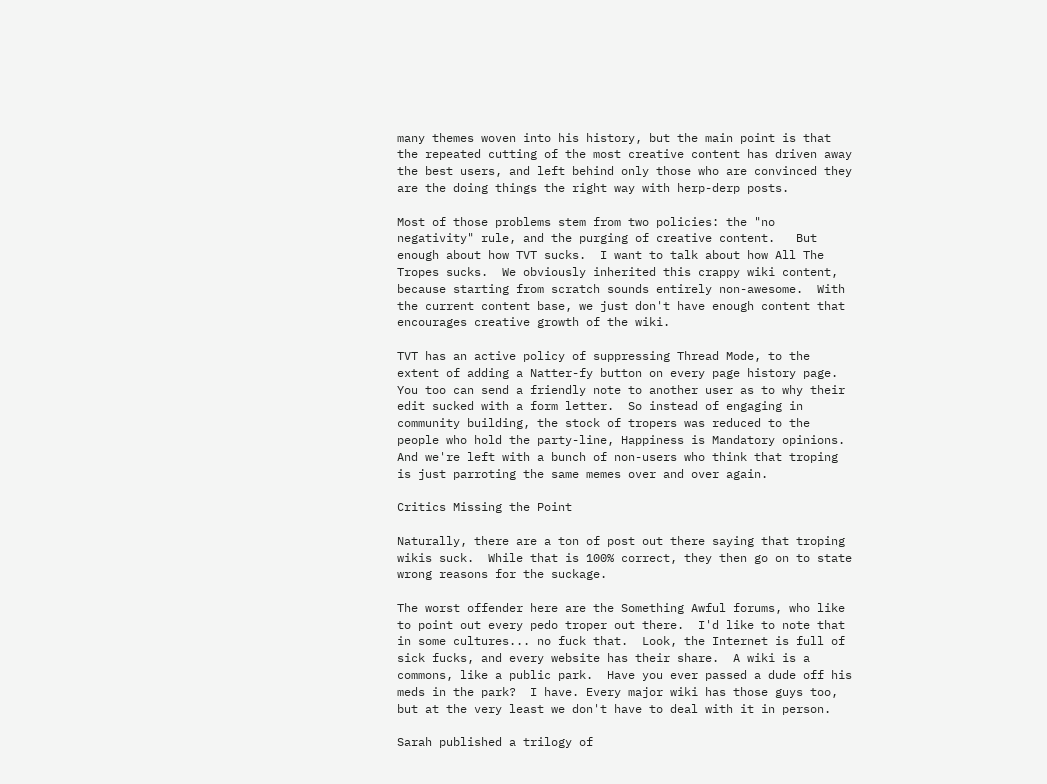many themes woven into his history, but the main point is that the repeated cutting of the most creative content has driven away the best users, and left behind only those who are convinced they are the doing things the right way with herp-derp posts.

Most of those problems stem from two policies: the "no negativity" rule, and the purging of creative content.   But enough about how TVT sucks.  I want to talk about how All The Tropes sucks.  We obviously inherited this crappy wiki content, because starting from scratch sounds entirely non-awesome.  With the current content base, we just don't have enough content that encourages creative growth of the wiki.

TVT has an active policy of suppressing Thread Mode, to the extent of adding a Natter-fy button on every page history page.  You too can send a friendly note to another user as to why their edit sucked with a form letter.  So instead of engaging in community building, the stock of tropers was reduced to the people who hold the party-line, Happiness is Mandatory opinions.  And we're left with a bunch of non-users who think that troping is just parroting the same memes over and over again.

Critics Missing the Point

Naturally, there are a ton of post out there saying that troping wikis suck.  While that is 100% correct, they then go on to state wrong reasons for the suckage.

The worst offender here are the Something Awful forums, who like to point out every pedo troper out there.  I'd like to note that in some cultures... no fuck that.  Look, the Internet is full of sick fucks, and every website has their share.  A wiki is a commons, like a public park.  Have you ever passed a dude off his meds in the park?  I have. Every major wiki has those guys too, but at the very least we don't have to deal with it in person.

Sarah published a trilogy of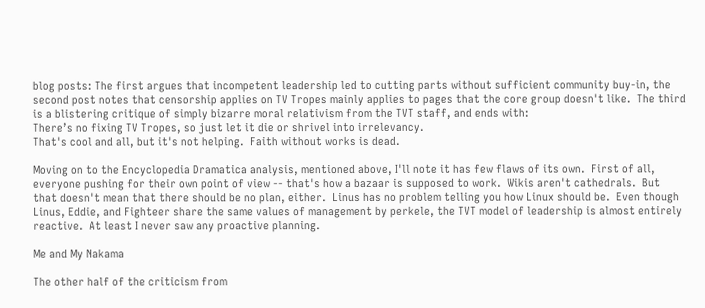blog posts: The first argues that incompetent leadership led to cutting parts without sufficient community buy-in, the second post notes that censorship applies on TV Tropes mainly applies to pages that the core group doesn't like.  The third is a blistering critique of simply bizarre moral relativism from the TVT staff, and ends with:
There’s no fixing TV Tropes, so just let it die or shrivel into irrelevancy.
That's cool and all, but it's not helping.  Faith without works is dead.

Moving on to the Encyclopedia Dramatica analysis, mentioned above, I'll note it has few flaws of its own.  First of all, everyone pushing for their own point of view -- that's how a bazaar is supposed to work.  Wikis aren't cathedrals.  But that doesn't mean that there should be no plan, either.  Linus has no problem telling you how Linux should be.  Even though Linus, Eddie, and Fighteer share the same values of management by perkele, the TVT model of leadership is almost entirely reactive.  At least I never saw any proactive planning.

Me and My Nakama

The other half of the criticism from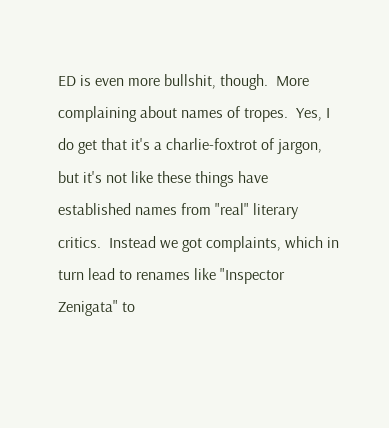ED is even more bullshit, though.  More complaining about names of tropes.  Yes, I do get that it's a charlie-foxtrot of jargon, but it's not like these things have established names from "real" literary critics.  Instead we got complaints, which in turn lead to renames like "Inspector Zenigata" to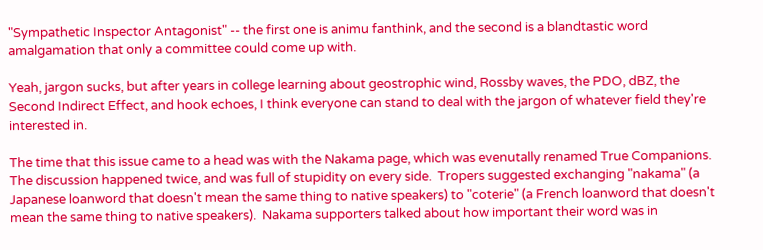"Sympathetic Inspector Antagonist" -- the first one is animu fanthink, and the second is a blandtastic word amalgamation that only a committee could come up with.

Yeah, jargon sucks, but after years in college learning about geostrophic wind, Rossby waves, the PDO, dBZ, the Second Indirect Effect, and hook echoes, I think everyone can stand to deal with the jargon of whatever field they're interested in.

The time that this issue came to a head was with the Nakama page, which was evenutally renamed True Companions.  The discussion happened twice, and was full of stupidity on every side.  Tropers suggested exchanging "nakama" (a Japanese loanword that doesn't mean the same thing to native speakers) to "coterie" (a French loanword that doesn't mean the same thing to native speakers).  Nakama supporters talked about how important their word was in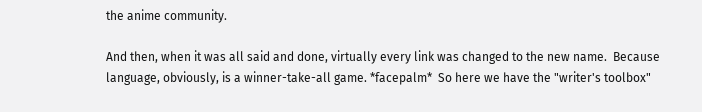the anime community.

And then, when it was all said and done, virtually every link was changed to the new name.  Because language, obviously, is a winner-take-all game. *facepalm*  So here we have the "writer's toolbox"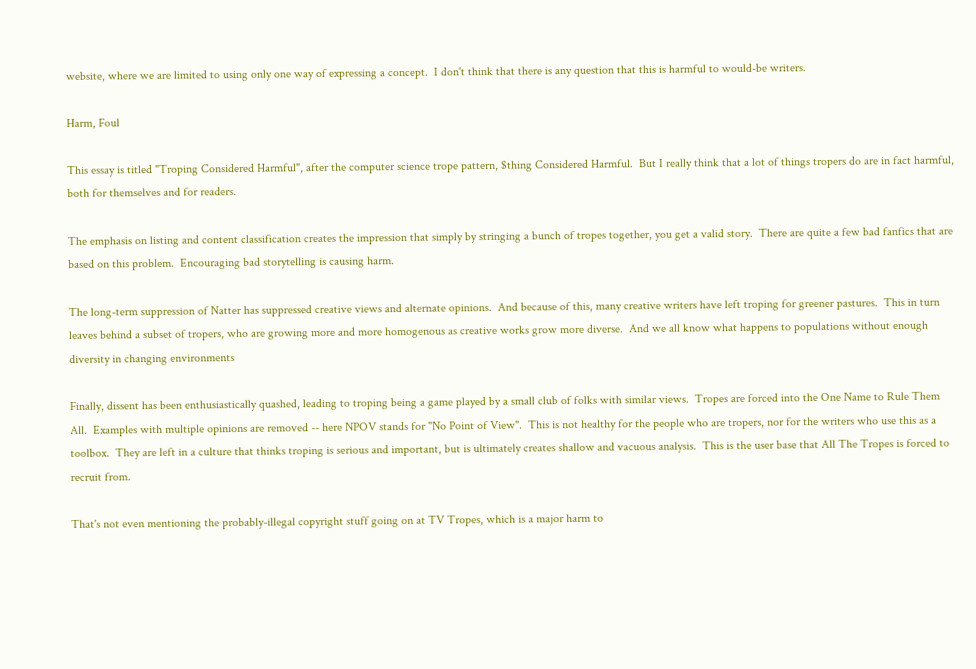website, where we are limited to using only one way of expressing a concept.  I don't think that there is any question that this is harmful to would-be writers.

Harm, Foul

This essay is titled "Troping Considered Harmful", after the computer science trope pattern, $thing Considered Harmful.  But I really think that a lot of things tropers do are in fact harmful, both for themselves and for readers.

The emphasis on listing and content classification creates the impression that simply by stringing a bunch of tropes together, you get a valid story.  There are quite a few bad fanfics that are based on this problem.  Encouraging bad storytelling is causing harm.

The long-term suppression of Natter has suppressed creative views and alternate opinions.  And because of this, many creative writers have left troping for greener pastures.  This in turn leaves behind a subset of tropers, who are growing more and more homogenous as creative works grow more diverse.  And we all know what happens to populations without enough diversity in changing environments

Finally, dissent has been enthusiastically quashed, leading to troping being a game played by a small club of folks with similar views.  Tropes are forced into the One Name to Rule Them All.  Examples with multiple opinions are removed -- here NPOV stands for "No Point of View".  This is not healthy for the people who are tropers, nor for the writers who use this as a toolbox.  They are left in a culture that thinks troping is serious and important, but is ultimately creates shallow and vacuous analysis.  This is the user base that All The Tropes is forced to recruit from.

That's not even mentioning the probably-illegal copyright stuff going on at TV Tropes, which is a major harm to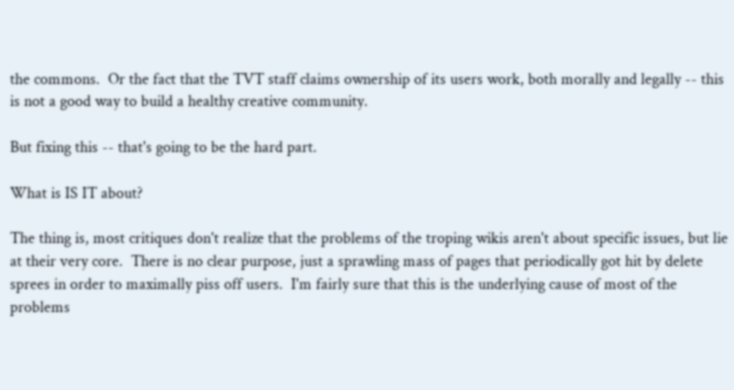the commons.  Or the fact that the TVT staff claims ownership of its users work, both morally and legally -- this is not a good way to build a healthy creative community.

But fixing this -- that's going to be the hard part.

What is IS IT about?

The thing is, most critiques don't realize that the problems of the troping wikis aren't about specific issues, but lie at their very core.  There is no clear purpose, just a sprawling mass of pages that periodically got hit by delete sprees in order to maximally piss off users.  I'm fairly sure that this is the underlying cause of most of the problems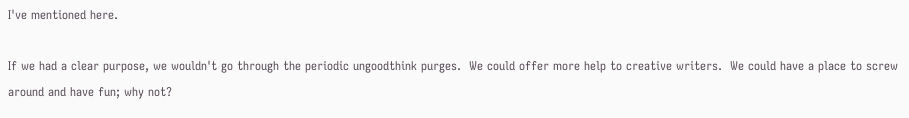I've mentioned here.

If we had a clear purpose, we wouldn't go through the periodic ungoodthink purges.  We could offer more help to creative writers.  We could have a place to screw around and have fun; why not?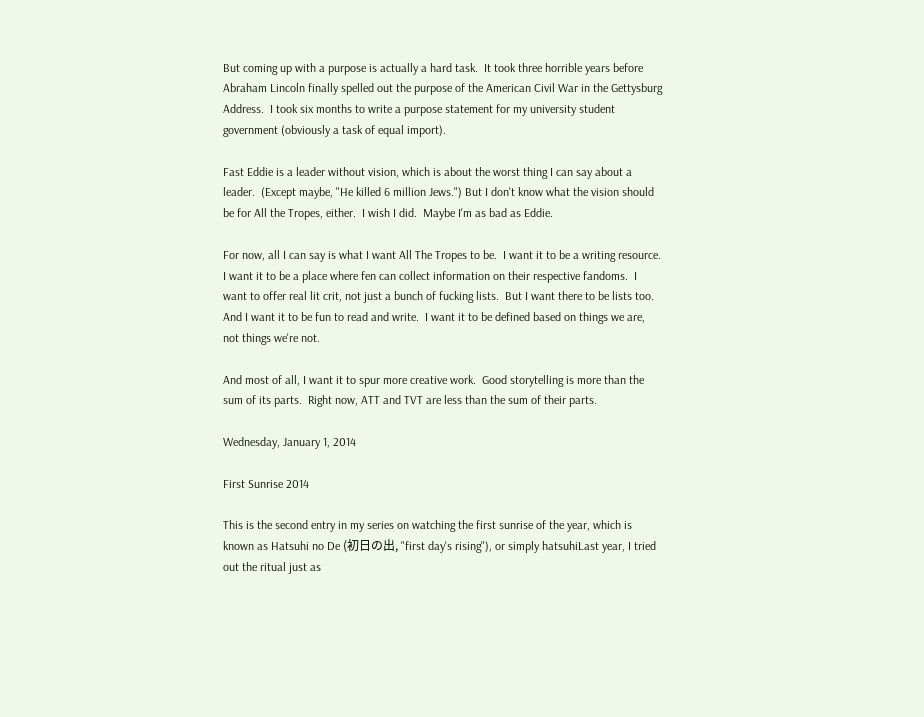But coming up with a purpose is actually a hard task.  It took three horrible years before Abraham Lincoln finally spelled out the purpose of the American Civil War in the Gettysburg Address.  I took six months to write a purpose statement for my university student government (obviously a task of equal import).

Fast Eddie is a leader without vision, which is about the worst thing I can say about a leader.  (Except maybe, "He killed 6 million Jews.") But I don't know what the vision should be for All the Tropes, either.  I wish I did.  Maybe I'm as bad as Eddie.

For now, all I can say is what I want All The Tropes to be.  I want it to be a writing resource.  I want it to be a place where fen can collect information on their respective fandoms.  I want to offer real lit crit, not just a bunch of fucking lists.  But I want there to be lists too.  And I want it to be fun to read and write.  I want it to be defined based on things we are, not things we're not.

And most of all, I want it to spur more creative work.  Good storytelling is more than the sum of its parts.  Right now, ATT and TVT are less than the sum of their parts.

Wednesday, January 1, 2014

First Sunrise 2014

This is the second entry in my series on watching the first sunrise of the year, which is known as Hatsuhi no De (初日の出, "first day's rising"), or simply hatsuhiLast year, I tried out the ritual just as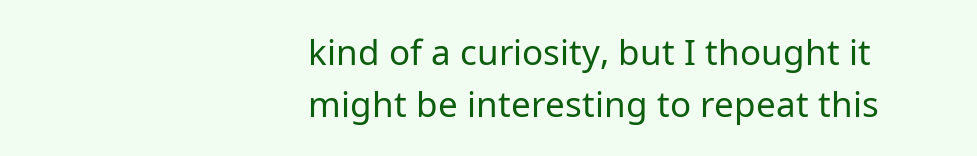kind of a curiosity, but I thought it might be interesting to repeat this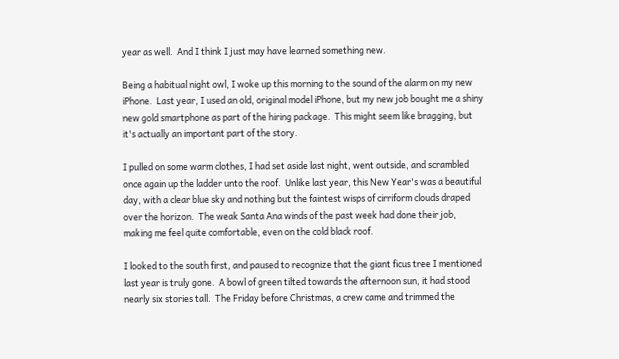year as well.  And I think I just may have learned something new.

Being a habitual night owl, I woke up this morning to the sound of the alarm on my new iPhone.  Last year, I used an old, original model iPhone, but my new job bought me a shiny new gold smartphone as part of the hiring package.  This might seem like bragging, but it's actually an important part of the story.

I pulled on some warm clothes, I had set aside last night, went outside, and scrambled once again up the ladder unto the roof.  Unlike last year, this New Year's was a beautiful day, with a clear blue sky and nothing but the faintest wisps of cirriform clouds draped over the horizon.  The weak Santa Ana winds of the past week had done their job, making me feel quite comfortable, even on the cold black roof.

I looked to the south first, and paused to recognize that the giant ficus tree I mentioned last year is truly gone.  A bowl of green tilted towards the afternoon sun, it had stood nearly six stories tall.  The Friday before Christmas, a crew came and trimmed the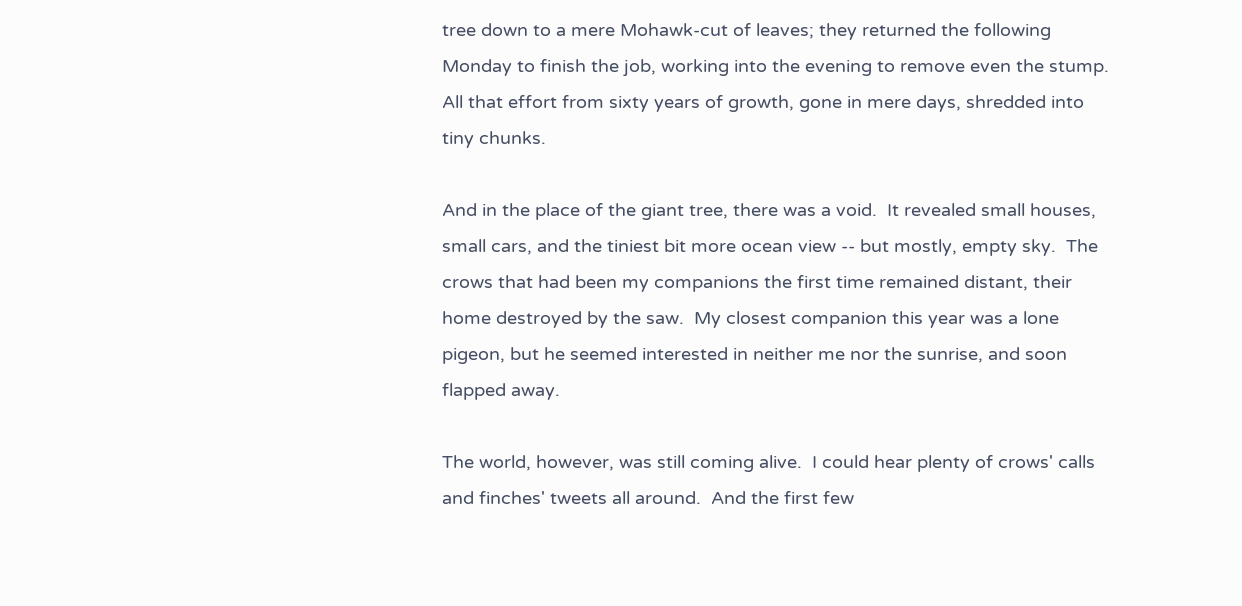tree down to a mere Mohawk-cut of leaves; they returned the following Monday to finish the job, working into the evening to remove even the stump.  All that effort from sixty years of growth, gone in mere days, shredded into tiny chunks.

And in the place of the giant tree, there was a void.  It revealed small houses, small cars, and the tiniest bit more ocean view -- but mostly, empty sky.  The crows that had been my companions the first time remained distant, their home destroyed by the saw.  My closest companion this year was a lone pigeon, but he seemed interested in neither me nor the sunrise, and soon flapped away.

The world, however, was still coming alive.  I could hear plenty of crows' calls and finches' tweets all around.  And the first few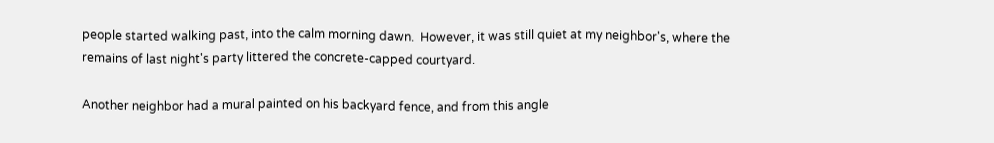people started walking past, into the calm morning dawn.  However, it was still quiet at my neighbor's, where the remains of last night's party littered the concrete-capped courtyard.

Another neighbor had a mural painted on his backyard fence, and from this angle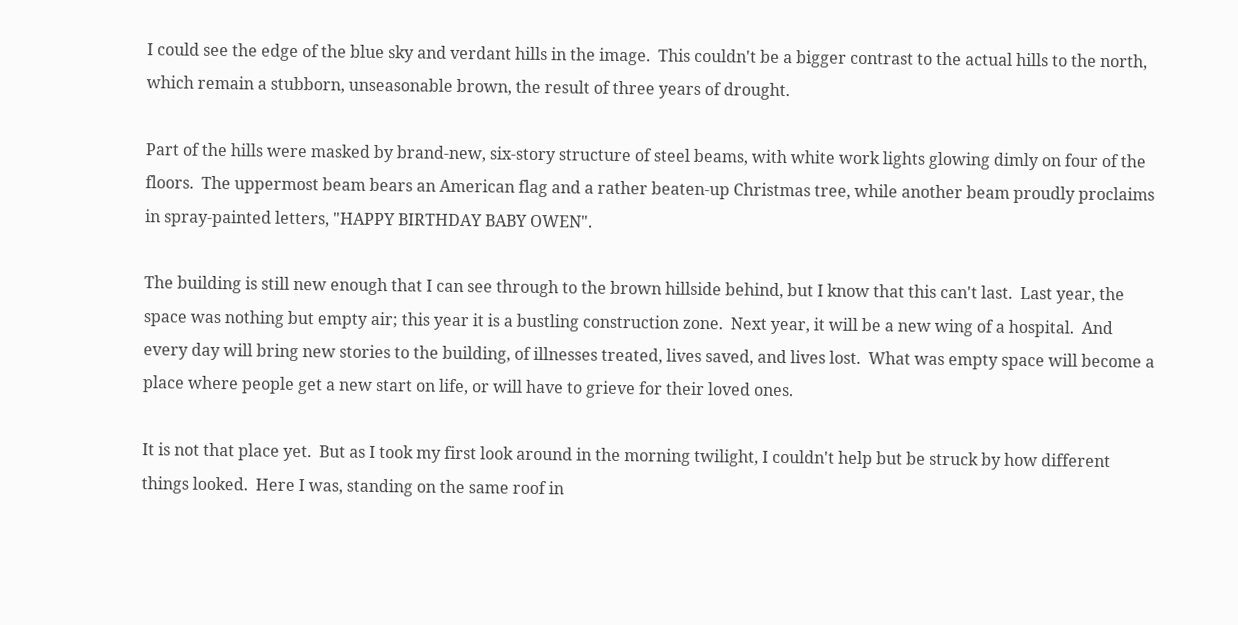I could see the edge of the blue sky and verdant hills in the image.  This couldn't be a bigger contrast to the actual hills to the north, which remain a stubborn, unseasonable brown, the result of three years of drought.

Part of the hills were masked by brand-new, six-story structure of steel beams, with white work lights glowing dimly on four of the floors.  The uppermost beam bears an American flag and a rather beaten-up Christmas tree, while another beam proudly proclaims in spray-painted letters, "HAPPY BIRTHDAY BABY OWEN".

The building is still new enough that I can see through to the brown hillside behind, but I know that this can't last.  Last year, the space was nothing but empty air; this year it is a bustling construction zone.  Next year, it will be a new wing of a hospital.  And every day will bring new stories to the building, of illnesses treated, lives saved, and lives lost.  What was empty space will become a place where people get a new start on life, or will have to grieve for their loved ones.

It is not that place yet.  But as I took my first look around in the morning twilight, I couldn't help but be struck by how different things looked.  Here I was, standing on the same roof in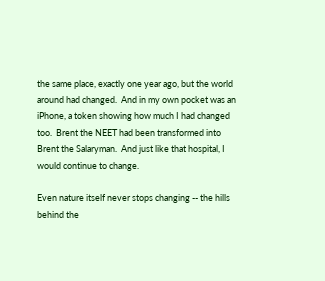the same place, exactly one year ago, but the world around had changed.  And in my own pocket was an iPhone, a token showing how much I had changed too.  Brent the NEET had been transformed into Brent the Salaryman.  And just like that hospital, I would continue to change.

Even nature itself never stops changing -- the hills behind the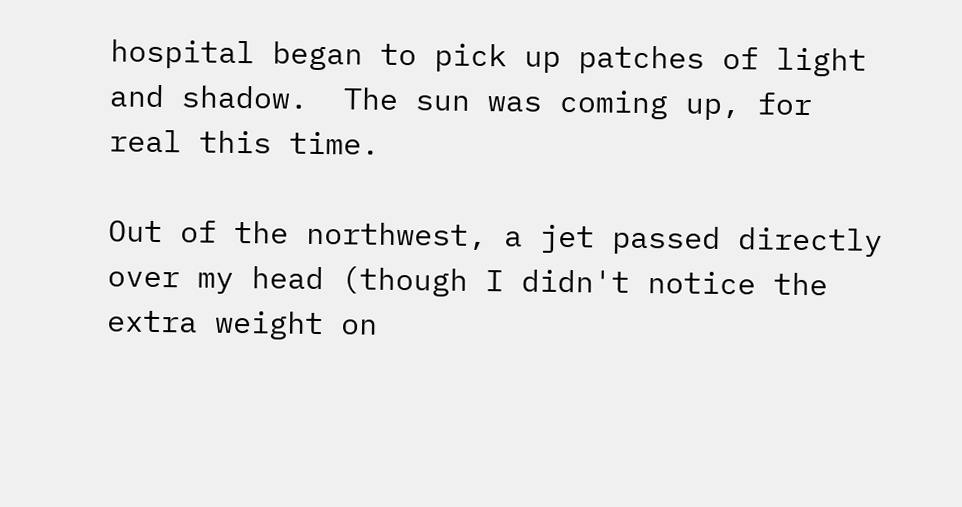hospital began to pick up patches of light and shadow.  The sun was coming up, for real this time.

Out of the northwest, a jet passed directly over my head (though I didn't notice the extra weight on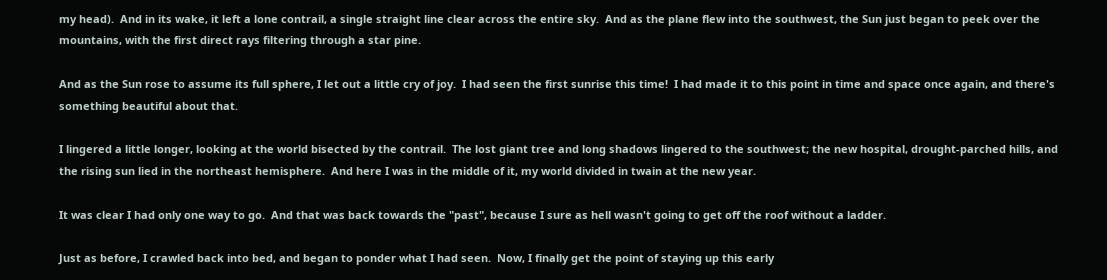my head).  And in its wake, it left a lone contrail, a single straight line clear across the entire sky.  And as the plane flew into the southwest, the Sun just began to peek over the mountains, with the first direct rays filtering through a star pine.

And as the Sun rose to assume its full sphere, I let out a little cry of joy.  I had seen the first sunrise this time!  I had made it to this point in time and space once again, and there's something beautiful about that.

I lingered a little longer, looking at the world bisected by the contrail.  The lost giant tree and long shadows lingered to the southwest; the new hospital, drought-parched hills, and the rising sun lied in the northeast hemisphere.  And here I was in the middle of it, my world divided in twain at the new year.

It was clear I had only one way to go.  And that was back towards the "past", because I sure as hell wasn't going to get off the roof without a ladder.

Just as before, I crawled back into bed, and began to ponder what I had seen.  Now, I finally get the point of staying up this early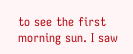to see the first morning sun. I saw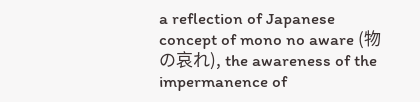a reflection of Japanese concept of mono no aware (物の哀れ), the awareness of the impermanence of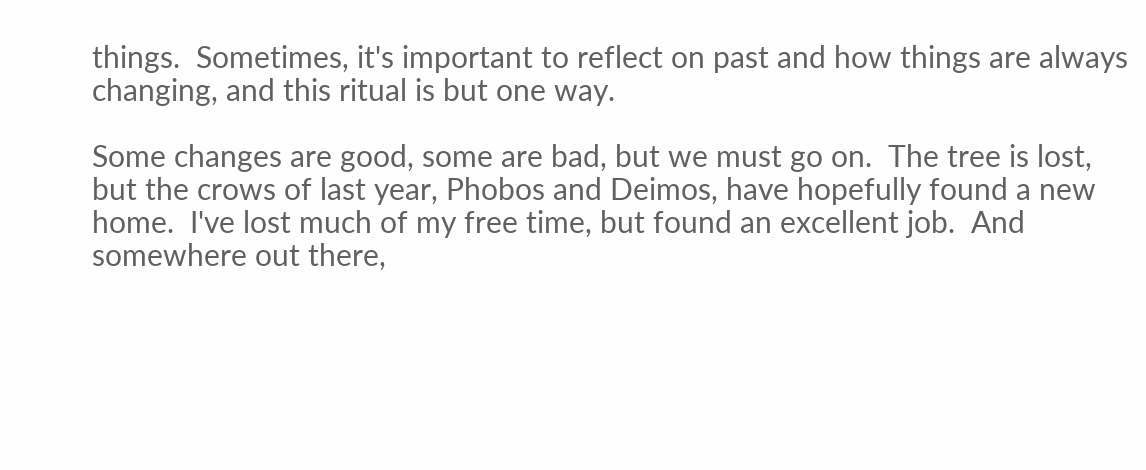things.  Sometimes, it's important to reflect on past and how things are always changing, and this ritual is but one way.

Some changes are good, some are bad, but we must go on.  The tree is lost, but the crows of last year, Phobos and Deimos, have hopefully found a new home.  I've lost much of my free time, but found an excellent job.  And somewhere out there,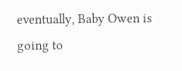eventually, Baby Owen is going to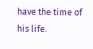have the time of his life.